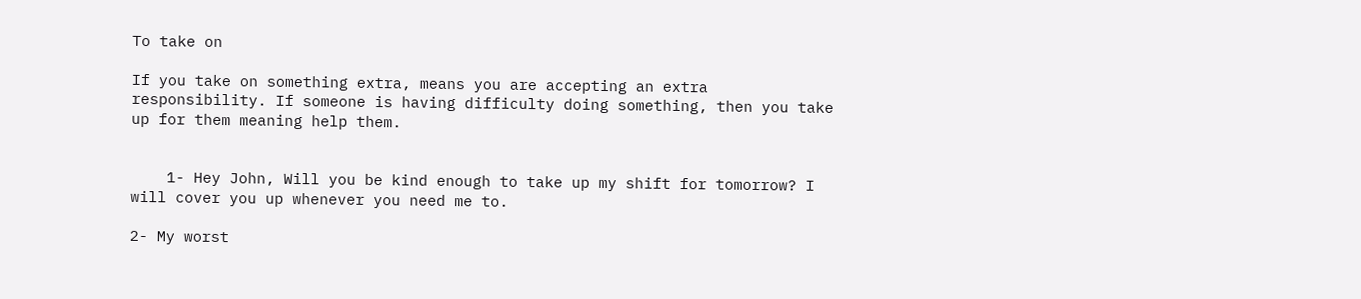To take on

If you take on something extra, means you are accepting an extra responsibility. If someone is having difficulty doing something, then you take up for them meaning help them.


    1- Hey John, Will you be kind enough to take up my shift for tomorrow? I will cover you up whenever you need me to.

2- My worst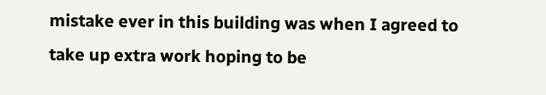mistake ever in this building was when I agreed to take up extra work hoping to be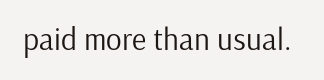paid more than usual.